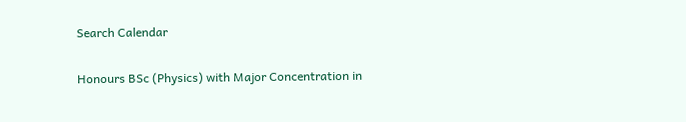Search Calendar

Honours BSc (Physics) with Major Concentration in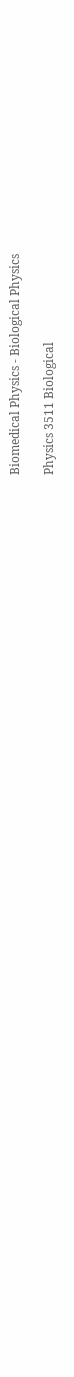Biomedical Physics - Biological Physics

Physics 3511 Biological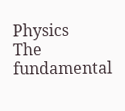Physics
The fundamental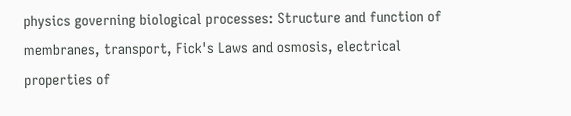physics governing biological processes: Structure and function of membranes, transport, Fick's Laws and osmosis, electrical properties of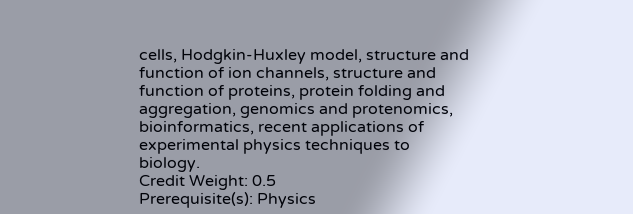cells, Hodgkin-Huxley model, structure and function of ion channels, structure and function of proteins, protein folding and aggregation, genomics and protenomics, bioinformatics, recent applications of experimental physics techniques to biology.
Credit Weight: 0.5
Prerequisite(s): Physics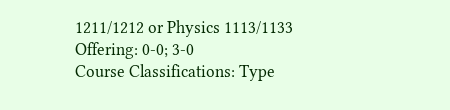1211/1212 or Physics 1113/1133
Offering: 0-0; 3-0
Course Classifications: Type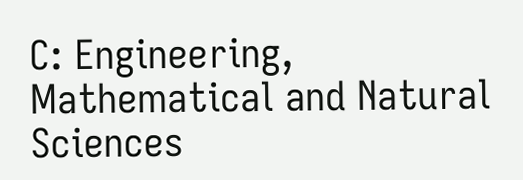C: Engineering, Mathematical and Natural Sciences